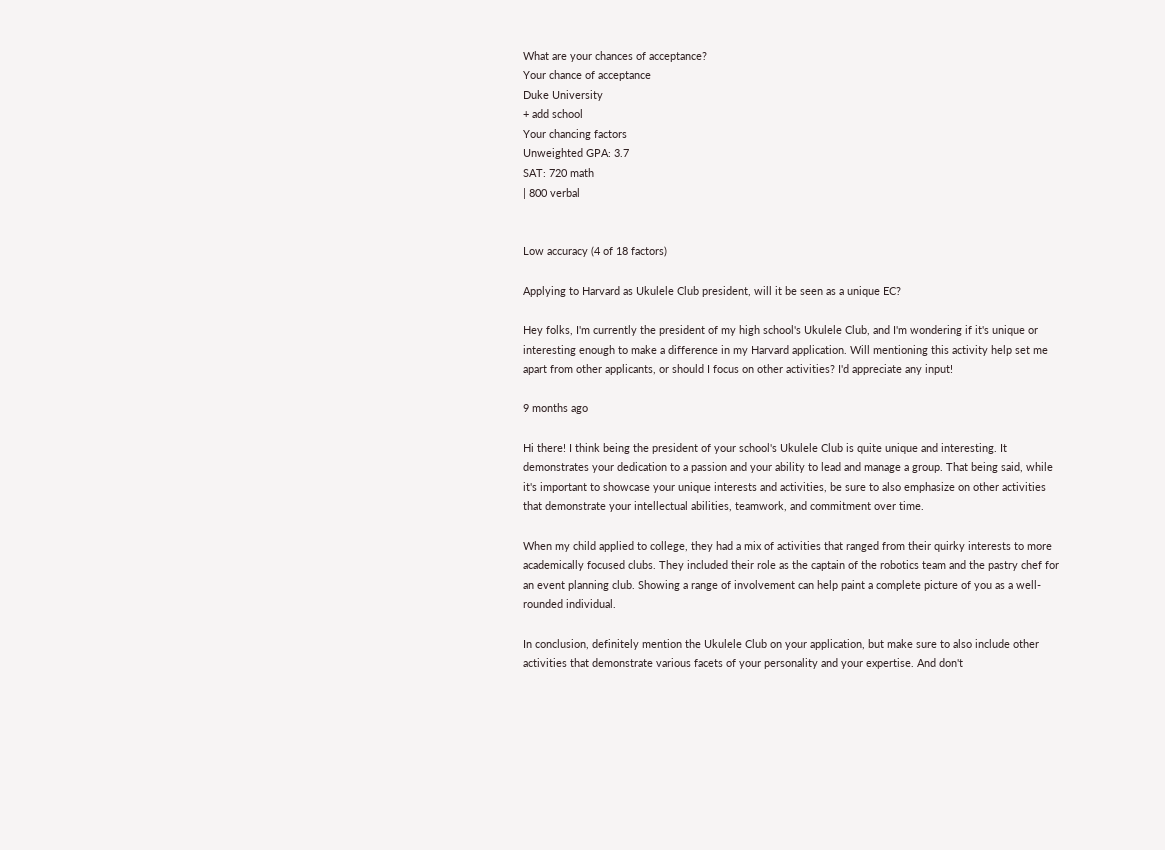What are your chances of acceptance?
Your chance of acceptance
Duke University
+ add school
Your chancing factors
Unweighted GPA: 3.7
SAT: 720 math
| 800 verbal


Low accuracy (4 of 18 factors)

Applying to Harvard as Ukulele Club president, will it be seen as a unique EC?

Hey folks, I'm currently the president of my high school's Ukulele Club, and I'm wondering if it's unique or interesting enough to make a difference in my Harvard application. Will mentioning this activity help set me apart from other applicants, or should I focus on other activities? I'd appreciate any input!

9 months ago

Hi there! I think being the president of your school's Ukulele Club is quite unique and interesting. It demonstrates your dedication to a passion and your ability to lead and manage a group. That being said, while it's important to showcase your unique interests and activities, be sure to also emphasize on other activities that demonstrate your intellectual abilities, teamwork, and commitment over time.

When my child applied to college, they had a mix of activities that ranged from their quirky interests to more academically focused clubs. They included their role as the captain of the robotics team and the pastry chef for an event planning club. Showing a range of involvement can help paint a complete picture of you as a well-rounded individual.

In conclusion, definitely mention the Ukulele Club on your application, but make sure to also include other activities that demonstrate various facets of your personality and your expertise. And don't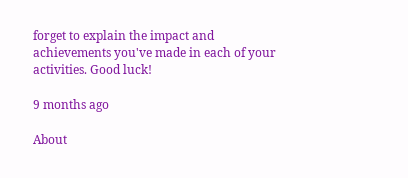forget to explain the impact and achievements you've made in each of your activities. Good luck!

9 months ago

About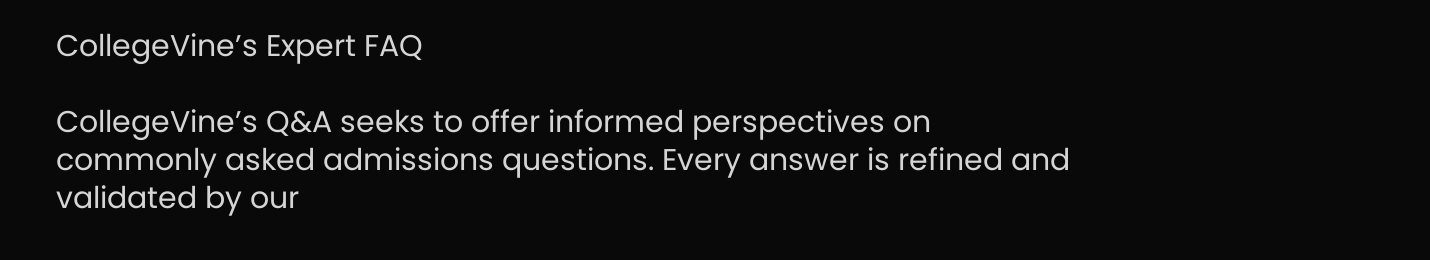CollegeVine’s Expert FAQ

CollegeVine’s Q&A seeks to offer informed perspectives on commonly asked admissions questions. Every answer is refined and validated by our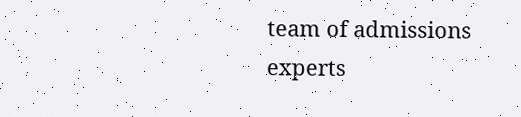team of admissions experts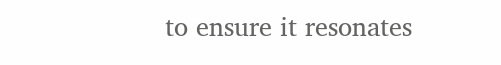to ensure it resonates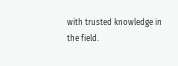with trusted knowledge in the field.